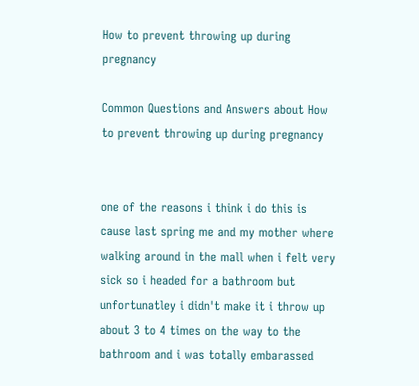How to prevent throwing up during pregnancy

Common Questions and Answers about How to prevent throwing up during pregnancy


one of the reasons i think i do this is cause last spring me and my mother where walking around in the mall when i felt very sick so i headed for a bathroom but unfortunatley i didn't make it i throw up about 3 to 4 times on the way to the bathroom and i was totally embarassed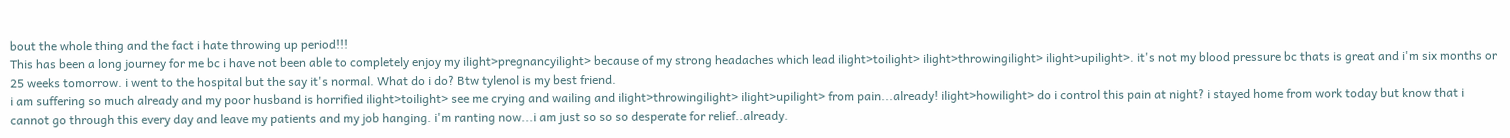bout the whole thing and the fact i hate throwing up period!!!
This has been a long journey for me bc i have not been able to completely enjoy my ilight>pregnancyilight> because of my strong headaches which lead ilight>toilight> ilight>throwingilight> ilight>upilight>. it's not my blood pressure bc thats is great and i'm six months or 25 weeks tomorrow. i went to the hospital but the say it's normal. What do i do? Btw tylenol is my best friend.
i am suffering so much already and my poor husband is horrified ilight>toilight> see me crying and wailing and ilight>throwingilight> ilight>upilight> from pain...already! ilight>howilight> do i control this pain at night? i stayed home from work today but know that i cannot go through this every day and leave my patients and my job hanging. i'm ranting now...i am just so so so desperate for relief..already.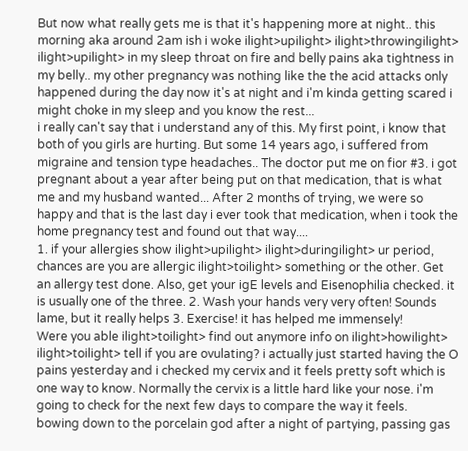But now what really gets me is that it's happening more at night.. this morning aka around 2am ish i woke ilight>upilight> ilight>throwingilight> ilight>upilight> in my sleep throat on fire and belly pains aka tightness in my belly.. my other pregnancy was nothing like the the acid attacks only happened during the day now it's at night and i'm kinda getting scared i might choke in my sleep and you know the rest...
i really can't say that i understand any of this. My first point, i know that both of you girls are hurting. But some 14 years ago, i suffered from migraine and tension type headaches.. The doctor put me on fior #3. i got pregnant about a year after being put on that medication, that is what me and my husband wanted... After 2 months of trying, we were so happy and that is the last day i ever took that medication, when i took the home pregnancy test and found out that way....
1. if your allergies show ilight>upilight> ilight>duringilight> ur period, chances are you are allergic ilight>toilight> something or the other. Get an allergy test done. Also, get your igE levels and Eisenophilia checked. it is usually one of the three. 2. Wash your hands very very often! Sounds lame, but it really helps 3. Exercise! it has helped me immensely!
Were you able ilight>toilight> find out anymore info on ilight>howilight> ilight>toilight> tell if you are ovulating? i actually just started having the O pains yesterday and i checked my cervix and it feels pretty soft which is one way to know. Normally the cervix is a little hard like your nose. i'm going to check for the next few days to compare the way it feels.
bowing down to the porcelain god after a night of partying, passing gas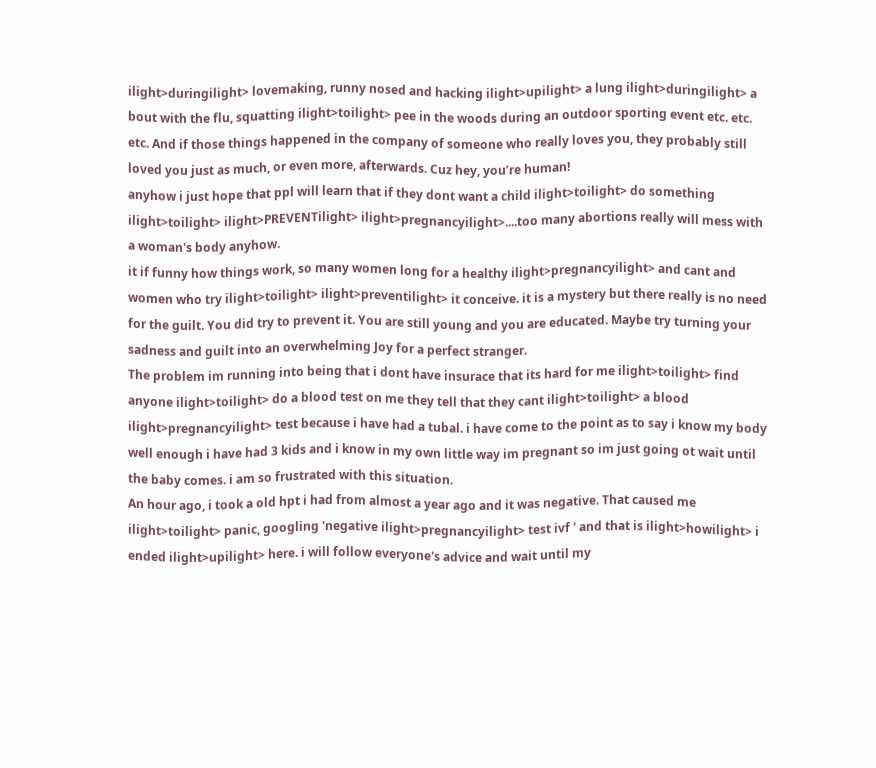ilight>duringilight> lovemaking, runny nosed and hacking ilight>upilight> a lung ilight>duringilight> a bout with the flu, squatting ilight>toilight> pee in the woods during an outdoor sporting event etc. etc. etc. And if those things happened in the company of someone who really loves you, they probably still loved you just as much, or even more, afterwards. Cuz hey, you’re human!
anyhow i just hope that ppl will learn that if they dont want a child ilight>toilight> do something ilight>toilight> ilight>PREVENTilight> ilight>pregnancyilight>....too many abortions really will mess with a woman's body anyhow.
it if funny how things work, so many women long for a healthy ilight>pregnancyilight> and cant and women who try ilight>toilight> ilight>preventilight> it conceive. it is a mystery but there really is no need for the guilt. You did try to prevent it. You are still young and you are educated. Maybe try turning your sadness and guilt into an overwhelming Joy for a perfect stranger.
The problem im running into being that i dont have insurace that its hard for me ilight>toilight> find anyone ilight>toilight> do a blood test on me they tell that they cant ilight>toilight> a blood ilight>pregnancyilight> test because i have had a tubal. i have come to the point as to say i know my body well enough i have had 3 kids and i know in my own little way im pregnant so im just going ot wait until the baby comes. i am so frustrated with this situation.
An hour ago, i took a old hpt i had from almost a year ago and it was negative. That caused me ilight>toilight> panic, googling 'negative ilight>pregnancyilight> test ivf ' and that is ilight>howilight> i ended ilight>upilight> here. i will follow everyone's advice and wait until my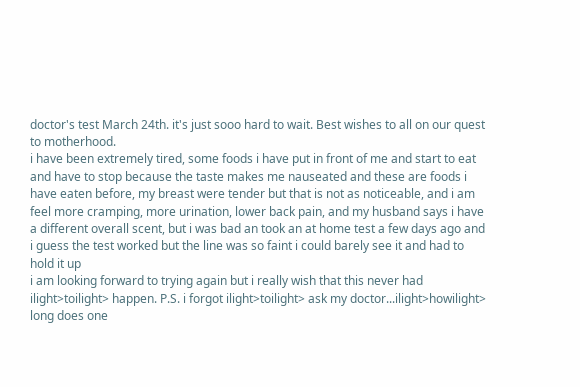doctor's test March 24th. it's just sooo hard to wait. Best wishes to all on our quest to motherhood.
i have been extremely tired, some foods i have put in front of me and start to eat and have to stop because the taste makes me nauseated and these are foods i have eaten before, my breast were tender but that is not as noticeable, and i am feel more cramping, more urination, lower back pain, and my husband says i have a different overall scent, but i was bad an took an at home test a few days ago and i guess the test worked but the line was so faint i could barely see it and had to hold it up
i am looking forward to trying again but i really wish that this never had ilight>toilight> happen. P.S. i forgot ilight>toilight> ask my doctor...ilight>howilight> long does one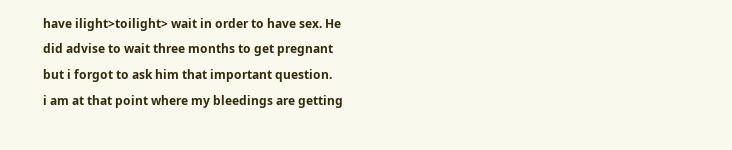have ilight>toilight> wait in order to have sex. He did advise to wait three months to get pregnant but i forgot to ask him that important question.
i am at that point where my bleedings are getting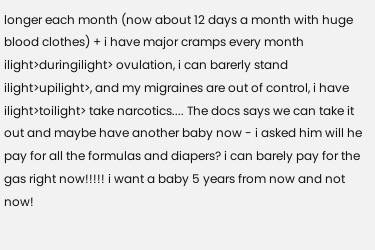longer each month (now about 12 days a month with huge blood clothes) + i have major cramps every month ilight>duringilight> ovulation, i can barerly stand ilight>upilight>, and my migraines are out of control, i have ilight>toilight> take narcotics.... The docs says we can take it out and maybe have another baby now - i asked him will he pay for all the formulas and diapers? i can barely pay for the gas right now!!!!! i want a baby 5 years from now and not now!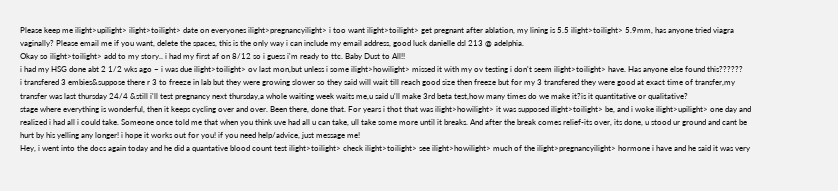Please keep me ilight>upilight> ilight>toilight> date on everyones ilight>pregnancyilight> i too want ilight>toilight> get pregnant after ablation, my lining is 5.5 ilight>toilight> 5.9mm, has anyone tried viagra vaginally? Please email me if you want, delete the spaces, this is the only way i can include my email address, good luck danielle dsl 213 @ adelphia.
Okay so ilight>toilight> add to my story.. i had my first af on 8/12 so i guess i'm ready to ttc. Baby Dust to All!!
i had my HSG done abt 2 1/2 wks ago ~ i was due ilight>toilight> ov last mon,but unless i some ilight>howilight> missed it with my ov testing i don't seem ilight>toilight> have. Has anyone else found this??????
i transfered 3 embies&suppose there r 3 to freeze in lab but they were growing slower so they said will wait till reach good size then freeze but for my 3 transfered they were good at exact time of transfer,my transfer was last thursday 24/4 &still i'll test pregnancy next thursday,a whole waiting week waits me,u said u'll make 3rd beta test,how many times do we make it?is it quantitative or qualitative?
stage where everything is wonderful, then it keeps cycling over and over. Been there, done that. For years i thot that was ilight>howilight> it was supposed ilight>toilight> be, and i woke ilight>upilight> one day and realized i had all i could take. Someone once told me that when you think uve had all u can take, ull take some more until it breaks. And after the break comes relief-its over, its done, u stood ur ground and cant be hurt by his yelling any longer! i hope it works out for you! if you need help/advice, just message me!
Hey, i went into the docs again today and he did a quantative blood count test ilight>toilight> check ilight>toilight> see ilight>howilight> much of the ilight>pregnancyilight> hormone i have and he said it was very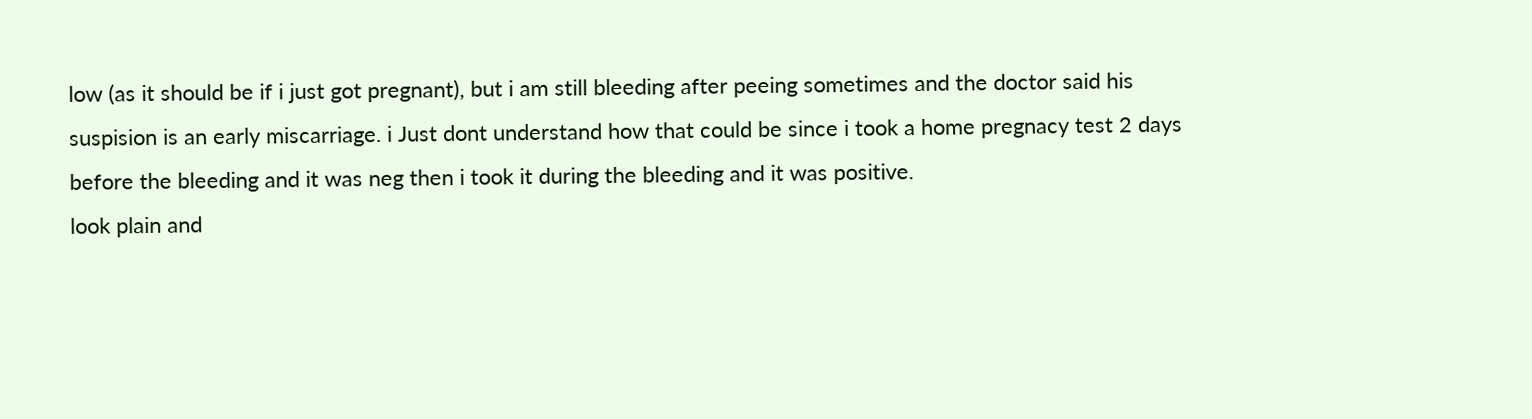low (as it should be if i just got pregnant), but i am still bleeding after peeing sometimes and the doctor said his suspision is an early miscarriage. i Just dont understand how that could be since i took a home pregnacy test 2 days before the bleeding and it was neg then i took it during the bleeding and it was positive.
look plain and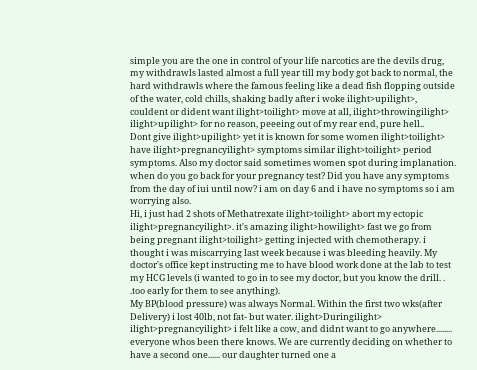simple you are the one in control of your life narcotics are the devils drug, my withdrawls lasted almost a full year till my body got back to normal, the hard withdrawls where the famous feeling like a dead fish flopping outside of the water, cold chills, shaking badly after i woke ilight>upilight>, couldent or dident want ilight>toilight> move at all, ilight>throwingilight> ilight>upilight> for no reason, peeeing out of my rear end, pure hell..
Dont give ilight>upilight> yet it is known for some women ilight>toilight> have ilight>pregnancyilight> symptoms similar ilight>toilight> period symptoms. Also my doctor said sometimes women spot during implanation. when do you go back for your pregnancy test? Did you have any symptoms from the day of iui until now? i am on day 6 and i have no symptoms so i am worrying also.
Hi, i just had 2 shots of Methatrexate ilight>toilight> abort my ectopic ilight>pregnancyilight>. it's amazing ilight>howilight> fast we go from being pregnant ilight>toilight> getting injected with chemotherapy. i thought i was miscarrying last week because i was bleeding heavily. My doctor's office kept instructing me to have blood work done at the lab to test my HCG levels (i wanted to go in to see my doctor, but you know the drill. . .too early for them to see anything).
My BP(blood pressure) was always Normal. Within the first two wks(after Delivery) i lost 40lb, not fat- but water. ilight>Duringilight> ilight>pregnancyilight> i felt like a cow, and didnt want to go anywhere........ everyone whos been there knows. We are currently deciding on whether to have a second one...... our daughter turned one a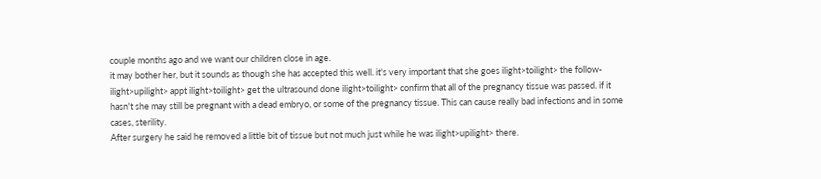couple months ago and we want our children close in age.
it may bother her, but it sounds as though she has accepted this well. it's very important that she goes ilight>toilight> the follow-ilight>upilight> appt ilight>toilight> get the ultrasound done ilight>toilight> confirm that all of the pregnancy tissue was passed. if it hasn't she may still be pregnant with a dead embryo, or some of the pregnancy tissue. This can cause really bad infections and in some cases, sterility.
After surgery he said he removed a little bit of tissue but not much just while he was ilight>upilight> there.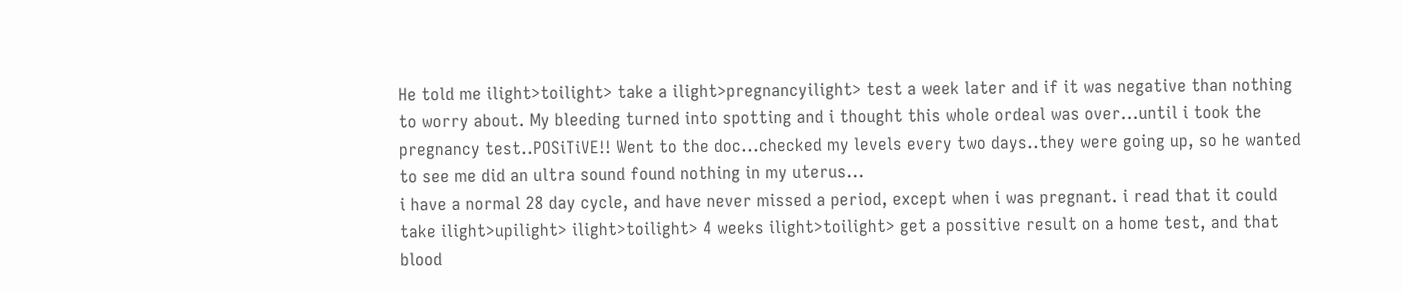He told me ilight>toilight> take a ilight>pregnancyilight> test a week later and if it was negative than nothing to worry about. My bleeding turned into spotting and i thought this whole ordeal was over...until i took the pregnancy test..POSiTiVE!! Went to the doc...checked my levels every two days..they were going up, so he wanted to see me did an ultra sound found nothing in my uterus...
i have a normal 28 day cycle, and have never missed a period, except when i was pregnant. i read that it could take ilight>upilight> ilight>toilight> 4 weeks ilight>toilight> get a possitive result on a home test, and that blood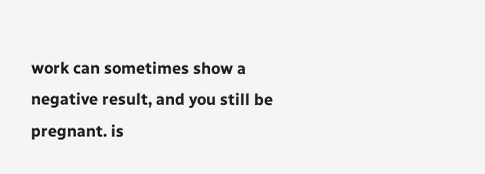work can sometimes show a negative result, and you still be pregnant. is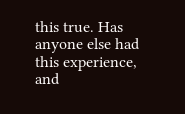this true. Has anyone else had this experience, and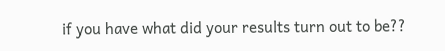if you have what did your results turn out to be??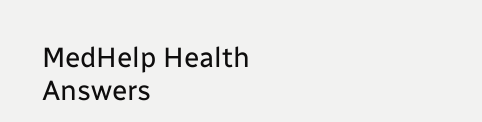MedHelp Health Answers